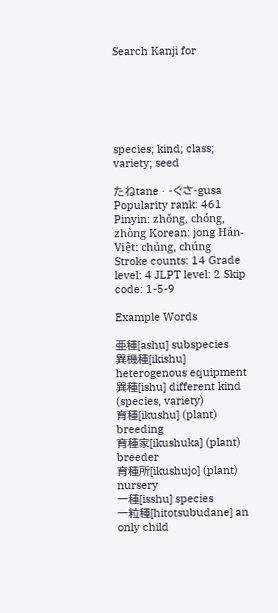Search Kanji for






species; kind; class; variety; seed

たねtane · -ぐさ-gusa
Popularity rank: 461 Pinyin: zhǒng, chóng, zhòng Korean: jong Hán-Việt: chủng, chúng
Stroke counts: 14 Grade level: 4 JLPT level: 2 Skip code: 1-5-9

Example Words

亜種[ashu] subspecies
異機種[ikishu] heterogenous equipment
異種[ishu] different kind (species, variety)
育種[ikushu] (plant) breeding
育種家[ikushuka] (plant) breeder
育種所[ikushujo] (plant) nursery
一種[isshu] species
一粒種[hitotsubudane] an only child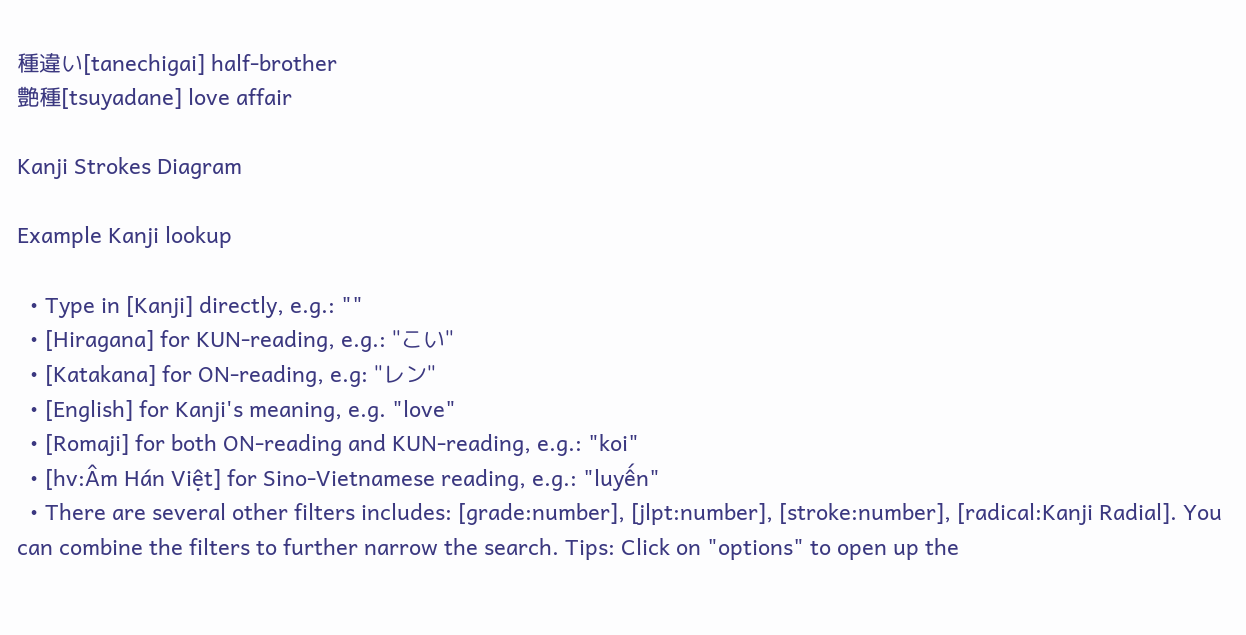種違い[tanechigai] half-brother
艶種[tsuyadane] love affair

Kanji Strokes Diagram

Example Kanji lookup

  • Type in [Kanji] directly, e.g.: ""
  • [Hiragana] for KUN-reading, e.g.: "こい"
  • [Katakana] for ON-reading, e.g: "レン"
  • [English] for Kanji's meaning, e.g. "love"
  • [Romaji] for both ON-reading and KUN-reading, e.g.: "koi"
  • [hv:Âm Hán Việt] for Sino-Vietnamese reading, e.g.: "luyến"
  • There are several other filters includes: [grade:number], [jlpt:number], [stroke:number], [radical:Kanji Radial]. You can combine the filters to further narrow the search. Tips: Click on "options" to open up the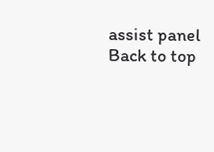assist panel
Back to top